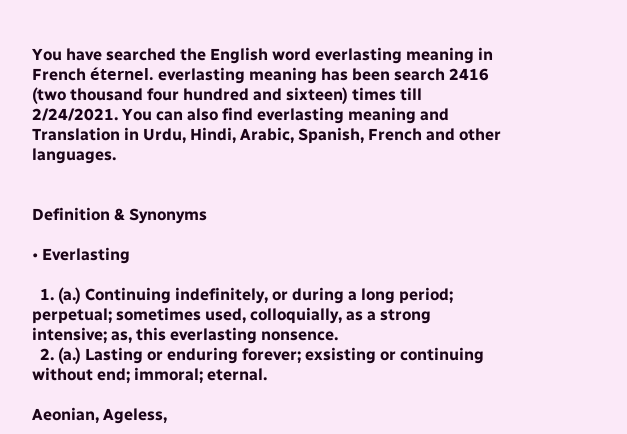You have searched the English word everlasting meaning in French éternel. everlasting meaning has been search 2416 (two thousand four hundred and sixteen) times till 2/24/2021. You can also find everlasting meaning and Translation in Urdu, Hindi, Arabic, Spanish, French and other languages.


Definition & Synonyms

• Everlasting

  1. (a.) Continuing indefinitely, or during a long period; perpetual; sometimes used, colloquially, as a strong intensive; as, this everlasting nonsence.
  2. (a.) Lasting or enduring forever; exsisting or continuing without end; immoral; eternal.

Aeonian, Ageless,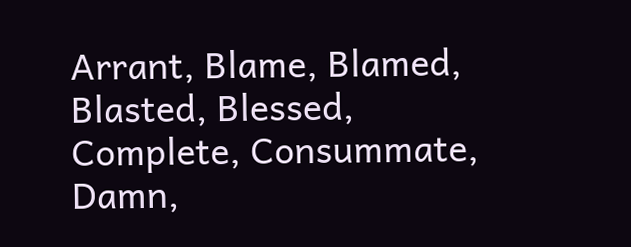Arrant, Blame, Blamed, Blasted, Blessed, Complete, Consummate, Damn,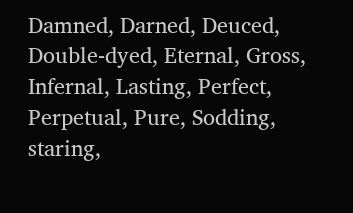Damned, Darned, Deuced, Double-dyed, Eternal, Gross, Infernal, Lasting, Perfect, Perpetual, Pure, Sodding, staring,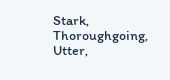Stark, Thoroughgoing, Utter,